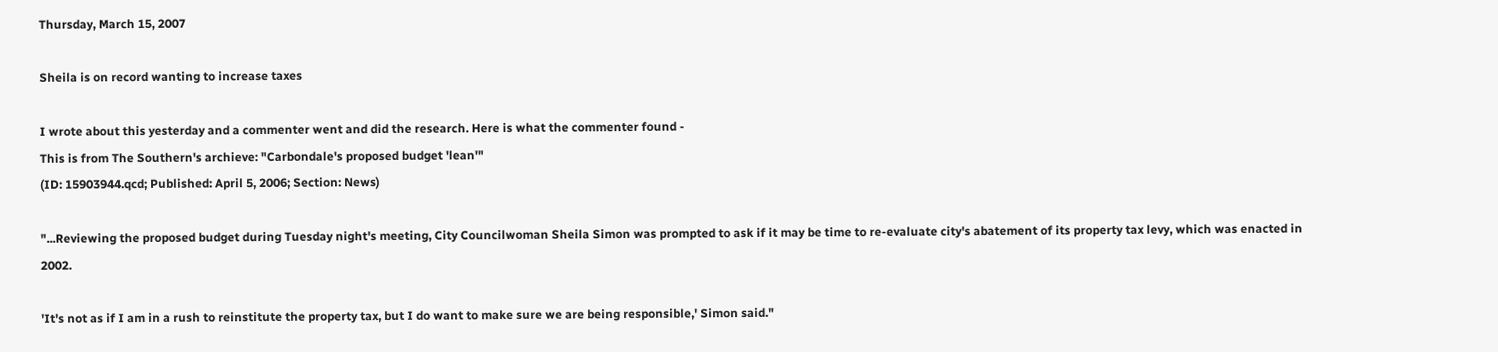Thursday, March 15, 2007

Sheila is on record wanting to increase taxes

I wrote about this yesterday and a commenter went and did the research. Here is what the commenter found -
This is from The Southern's archieve: "Carbondale's proposed budget 'lean'"
(ID: 15903944.qcd; Published: April 5, 2006; Section: News)

"...Reviewing the proposed budget during Tuesday night's meeting, City Councilwoman Sheila Simon was prompted to ask if it may be time to re-evaluate city's abatement of its property tax levy, which was enacted in 2002.

'It's not as if I am in a rush to reinstitute the property tax, but I do want to make sure we are being responsible,' Simon said."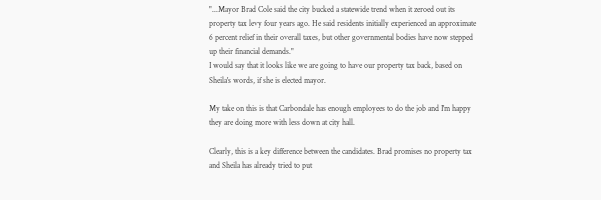"...Mayor Brad Cole said the city bucked a statewide trend when it zeroed out its property tax levy four years ago. He said residents initially experienced an approximate 6 percent relief in their overall taxes, but other governmental bodies have now stepped up their financial demands."
I would say that it looks like we are going to have our property tax back, based on Sheila's words, if she is elected mayor.

My take on this is that Carbondale has enough employees to do the job and I'm happy they are doing more with less down at city hall.

Clearly, this is a key difference between the candidates. Brad promises no property tax and Sheila has already tried to put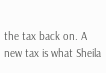the tax back on. A new tax is what Sheila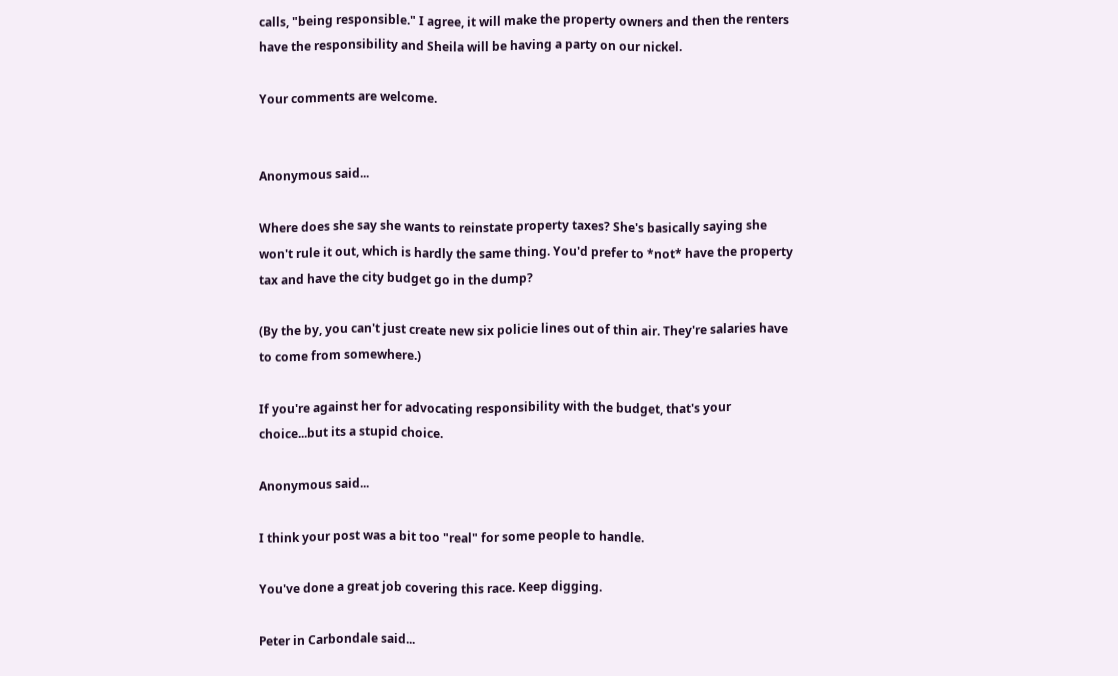calls, "being responsible." I agree, it will make the property owners and then the renters have the responsibility and Sheila will be having a party on our nickel.

Your comments are welcome.


Anonymous said...

Where does she say she wants to reinstate property taxes? She's basically saying she won't rule it out, which is hardly the same thing. You'd prefer to *not* have the property tax and have the city budget go in the dump?

(By the by, you can't just create new six policie lines out of thin air. They're salaries have to come from somewhere.)

If you're against her for advocating responsibility with the budget, that's your choice...but its a stupid choice.

Anonymous said...

I think your post was a bit too "real" for some people to handle.

You've done a great job covering this race. Keep digging.

Peter in Carbondale said...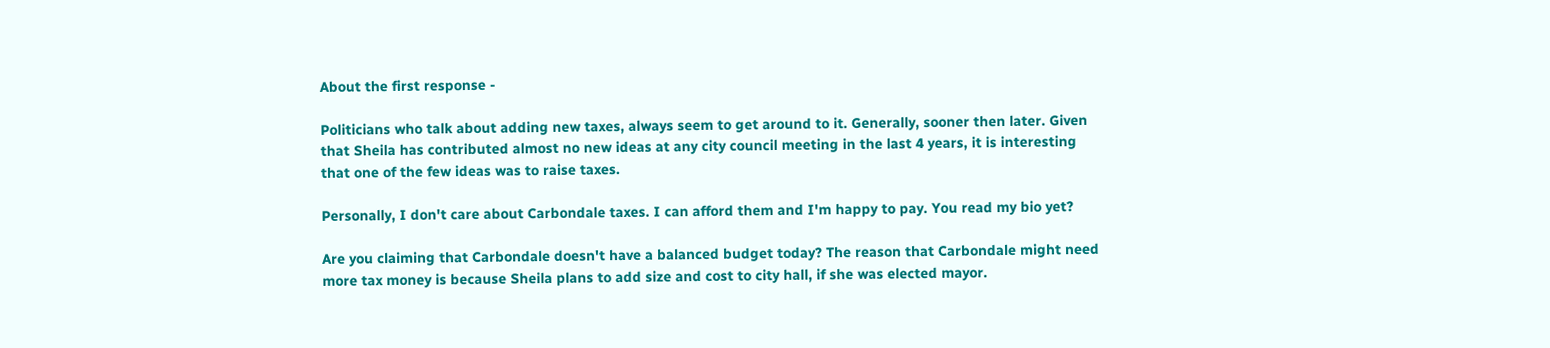About the first response -

Politicians who talk about adding new taxes, always seem to get around to it. Generally, sooner then later. Given that Sheila has contributed almost no new ideas at any city council meeting in the last 4 years, it is interesting that one of the few ideas was to raise taxes.

Personally, I don't care about Carbondale taxes. I can afford them and I'm happy to pay. You read my bio yet?

Are you claiming that Carbondale doesn't have a balanced budget today? The reason that Carbondale might need more tax money is because Sheila plans to add size and cost to city hall, if she was elected mayor.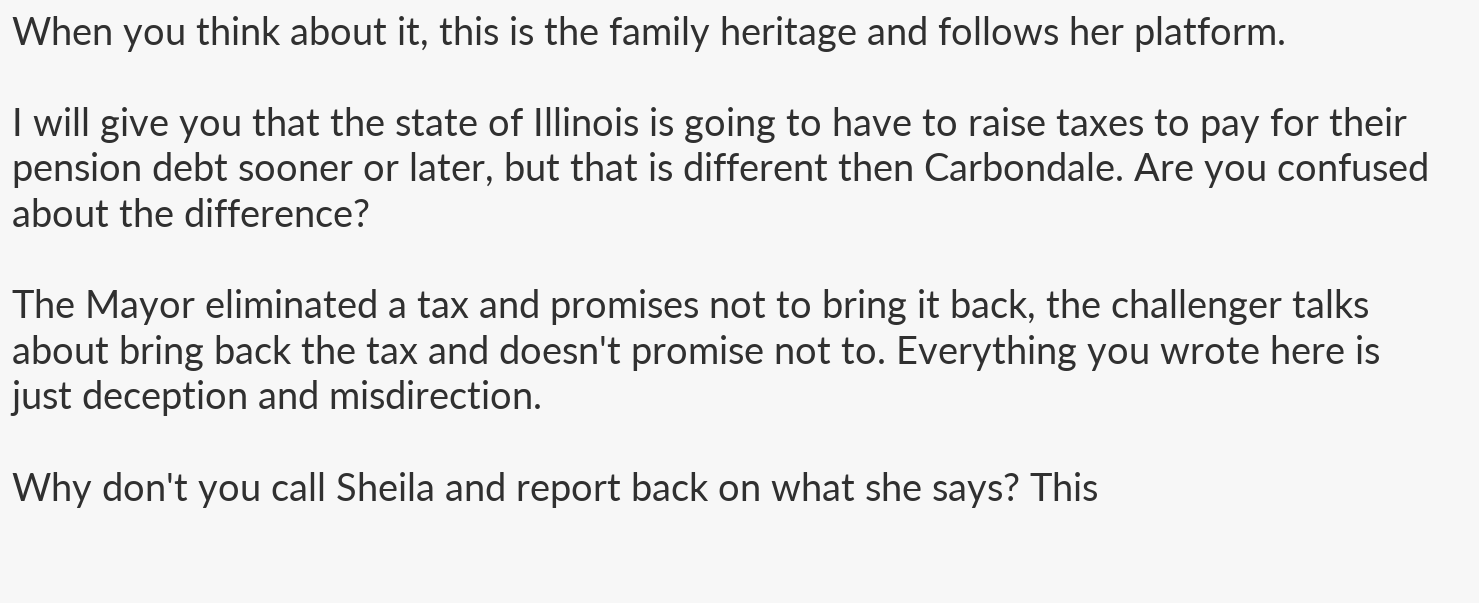When you think about it, this is the family heritage and follows her platform.

I will give you that the state of Illinois is going to have to raise taxes to pay for their pension debt sooner or later, but that is different then Carbondale. Are you confused about the difference?

The Mayor eliminated a tax and promises not to bring it back, the challenger talks about bring back the tax and doesn't promise not to. Everything you wrote here is just deception and misdirection.

Why don't you call Sheila and report back on what she says? This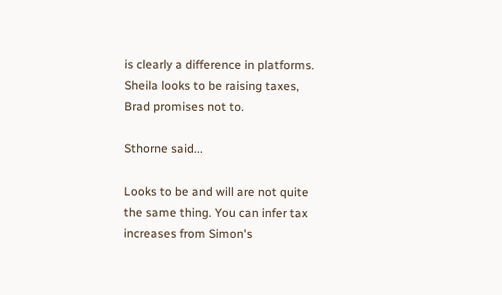is clearly a difference in platforms. Sheila looks to be raising taxes, Brad promises not to.

Sthorne said...

Looks to be and will are not quite the same thing. You can infer tax increases from Simon's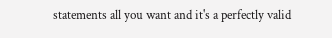statements all you want and it's a perfectly valid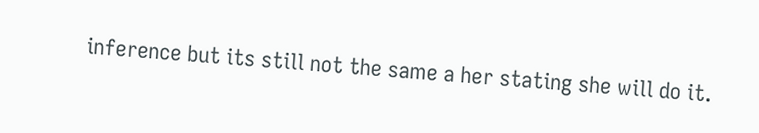inference but its still not the same a her stating she will do it.